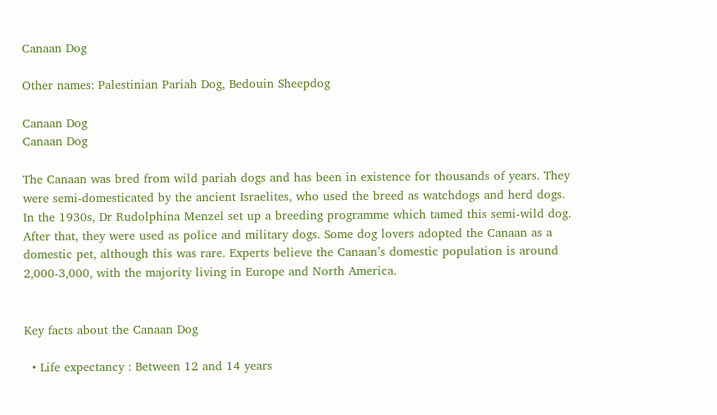Canaan Dog

Other names: Palestinian Pariah Dog, Bedouin Sheepdog

Canaan Dog
Canaan Dog

The Canaan was bred from wild pariah dogs and has been in existence for thousands of years. They were semi-domesticated by the ancient Israelites, who used the breed as watchdogs and herd dogs. In the 1930s, Dr Rudolphina Menzel set up a breeding programme which tamed this semi-wild dog. After that, they were used as police and military dogs. Some dog lovers adopted the Canaan as a domestic pet, although this was rare. Experts believe the Canaan’s domestic population is around 2,000-3,000, with the majority living in Europe and North America.


Key facts about the Canaan Dog

  • Life expectancy : Between 12 and 14 years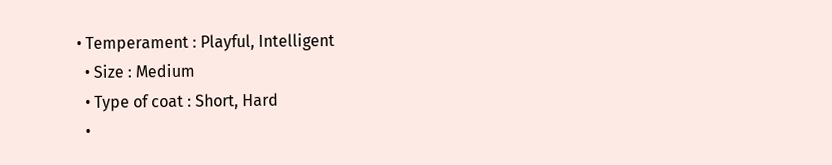• Temperament : Playful, Intelligent
  • Size : Medium
  • Type of coat : Short, Hard
  •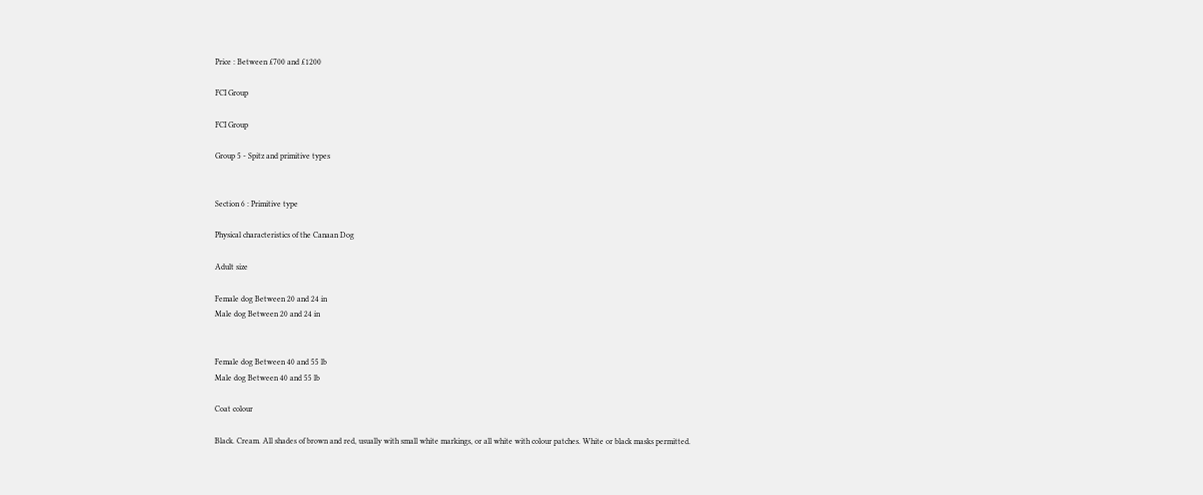Price : Between £700 and £1200

FCI Group

FCI Group

Group 5 - Spitz and primitive types


Section 6 : Primitive type

Physical characteristics of the Canaan Dog

Adult size

Female dog Between 20 and 24 in
Male dog Between 20 and 24 in


Female dog Between 40 and 55 lb
Male dog Between 40 and 55 lb

Coat colour

Black. Cream. All shades of brown and red, usually with small white markings, or all white with colour patches. White or black masks permitted.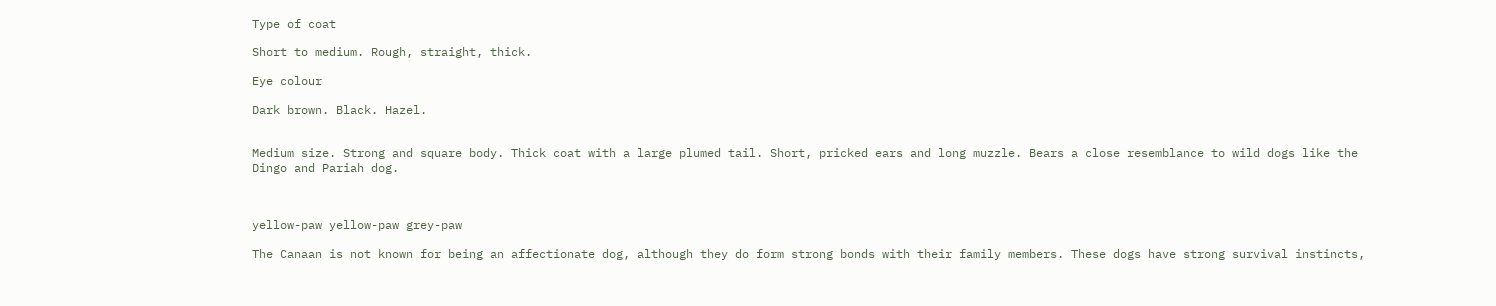Type of coat

Short to medium. Rough, straight, thick.

Eye colour

Dark brown. Black. Hazel.


Medium size. Strong and square body. Thick coat with a large plumed tail. Short, pricked ears and long muzzle. Bears a close resemblance to wild dogs like the Dingo and Pariah dog.



yellow-paw yellow-paw grey-paw

The Canaan is not known for being an affectionate dog, although they do form strong bonds with their family members. These dogs have strong survival instincts,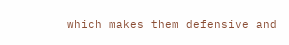which makes them defensive and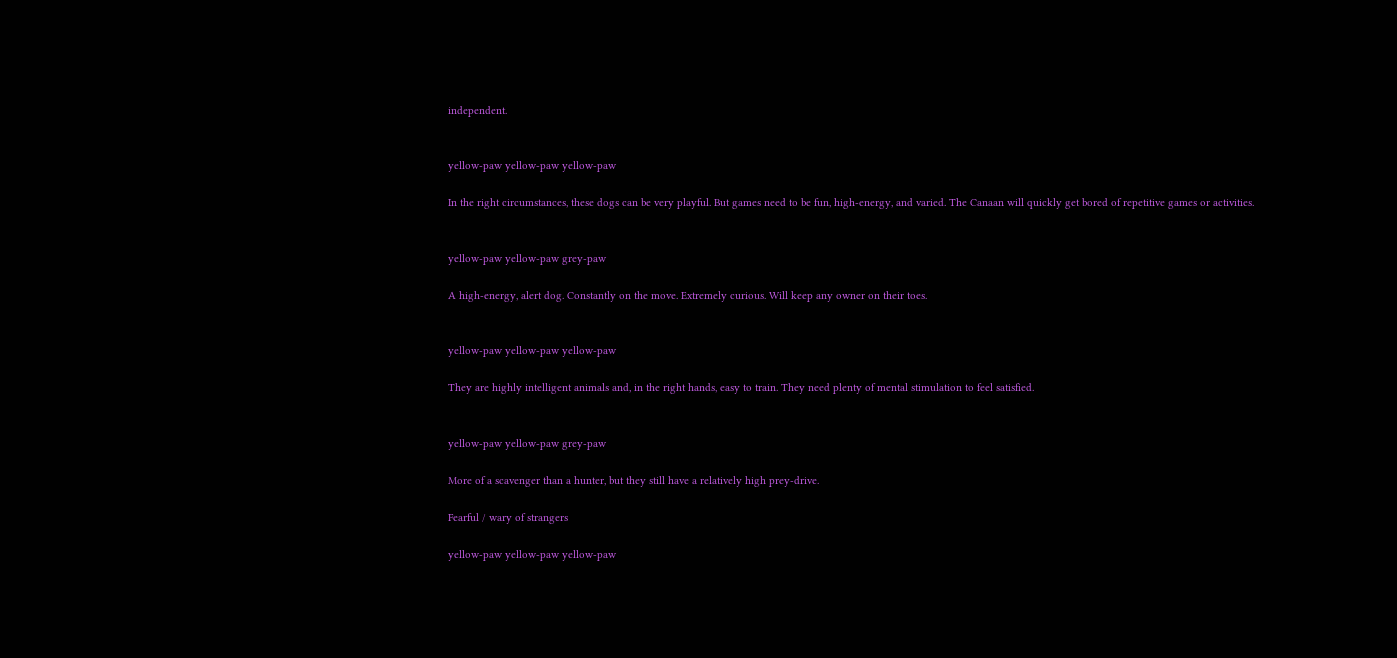independent.


yellow-paw yellow-paw yellow-paw

In the right circumstances, these dogs can be very playful. But games need to be fun, high-energy, and varied. The Canaan will quickly get bored of repetitive games or activities.


yellow-paw yellow-paw grey-paw

A high-energy, alert dog. Constantly on the move. Extremely curious. Will keep any owner on their toes.


yellow-paw yellow-paw yellow-paw

They are highly intelligent animals and, in the right hands, easy to train. They need plenty of mental stimulation to feel satisfied.


yellow-paw yellow-paw grey-paw

More of a scavenger than a hunter, but they still have a relatively high prey-drive.

Fearful / wary of strangers

yellow-paw yellow-paw yellow-paw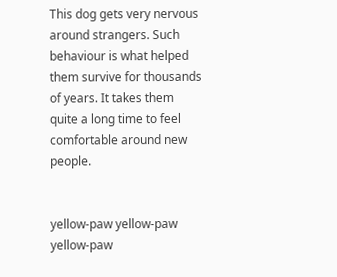This dog gets very nervous around strangers. Such behaviour is what helped them survive for thousands of years. It takes them quite a long time to feel comfortable around new people.


yellow-paw yellow-paw yellow-paw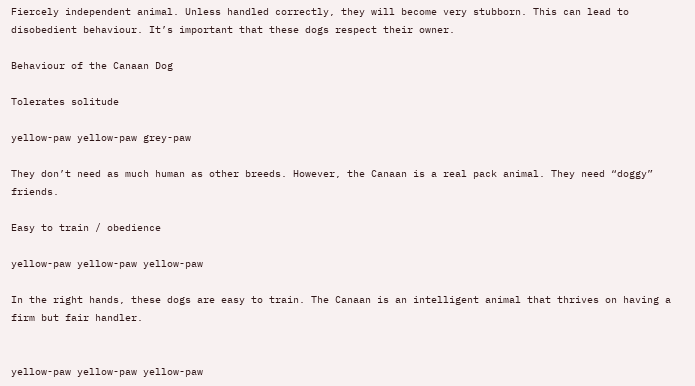Fiercely independent animal. Unless handled correctly, they will become very stubborn. This can lead to disobedient behaviour. It’s important that these dogs respect their owner.

Behaviour of the Canaan Dog

Tolerates solitude

yellow-paw yellow-paw grey-paw

They don’t need as much human as other breeds. However, the Canaan is a real pack animal. They need “doggy” friends.

Easy to train / obedience

yellow-paw yellow-paw yellow-paw

In the right hands, these dogs are easy to train. The Canaan is an intelligent animal that thrives on having a firm but fair handler.


yellow-paw yellow-paw yellow-paw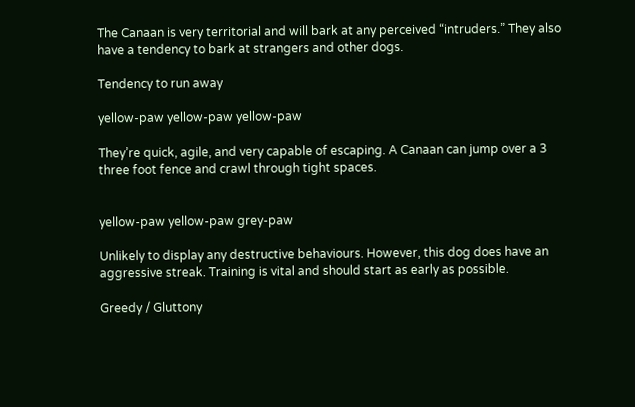The Canaan is very territorial and will bark at any perceived “intruders.” They also have a tendency to bark at strangers and other dogs.

Tendency to run away

yellow-paw yellow-paw yellow-paw

They’re quick, agile, and very capable of escaping. A Canaan can jump over a 3 three foot fence and crawl through tight spaces.


yellow-paw yellow-paw grey-paw

Unlikely to display any destructive behaviours. However, this dog does have an aggressive streak. Training is vital and should start as early as possible.

Greedy / Gluttony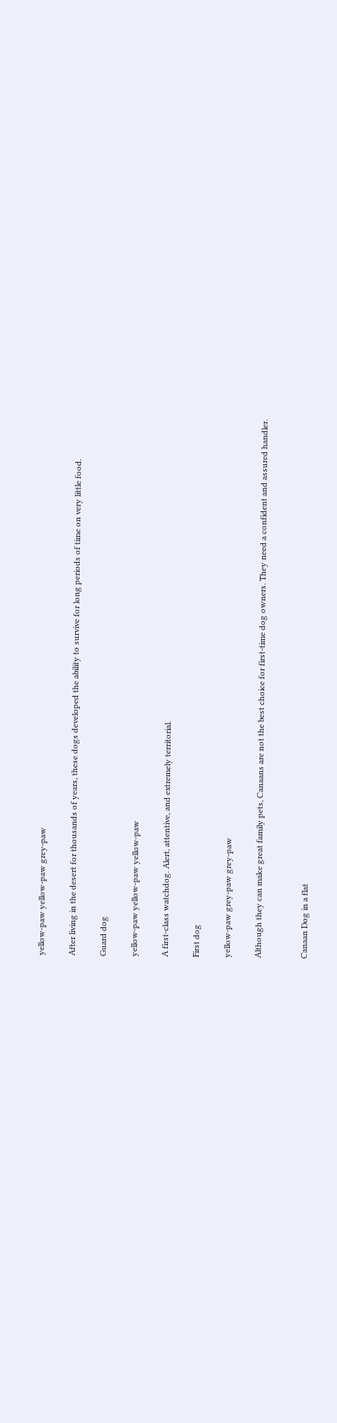yellow-paw yellow-paw grey-paw

After living in the desert for thousands of years, these dogs developed the ability to survive for long periods of time on very little food.

Guard dog

yellow-paw yellow-paw yellow-paw

A first-class watchdog. Alert, attentive, and extremely territorial.

First dog

yellow-paw grey-paw grey-paw

Although they can make great family pets, Canaans are not the best choice for first-time dog owners. They need a confident and assured handler.


Canaan Dog in a flat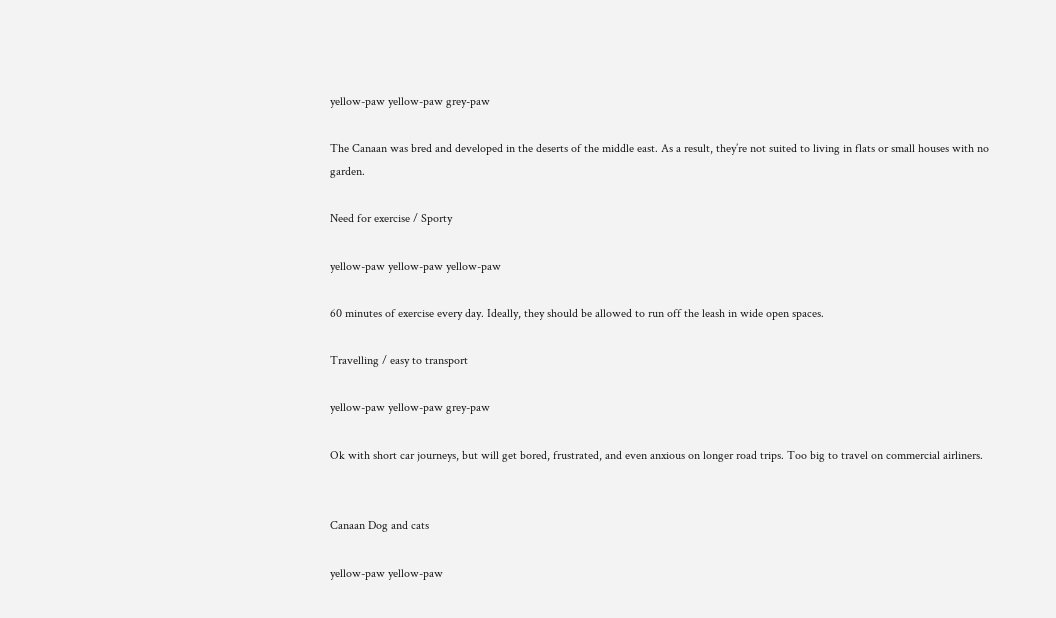yellow-paw yellow-paw grey-paw

The Canaan was bred and developed in the deserts of the middle east. As a result, they’re not suited to living in flats or small houses with no garden.

Need for exercise / Sporty

yellow-paw yellow-paw yellow-paw

60 minutes of exercise every day. Ideally, they should be allowed to run off the leash in wide open spaces.

Travelling / easy to transport

yellow-paw yellow-paw grey-paw

Ok with short car journeys, but will get bored, frustrated, and even anxious on longer road trips. Too big to travel on commercial airliners.


Canaan Dog and cats

yellow-paw yellow-paw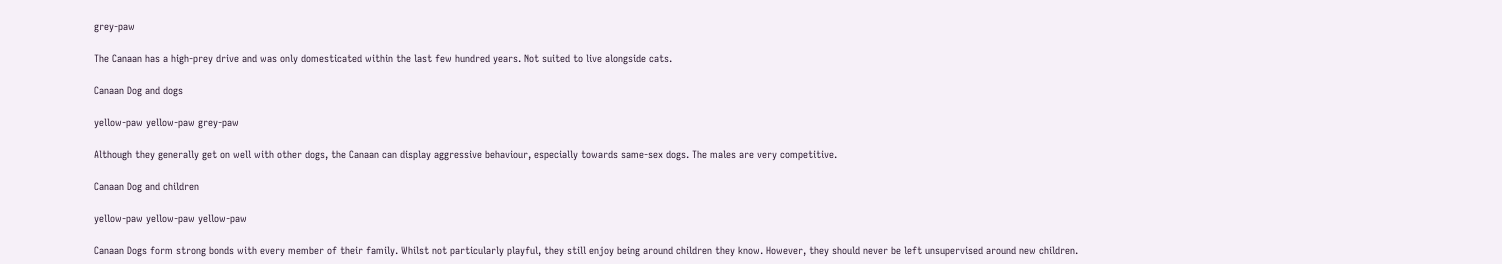grey-paw

The Canaan has a high-prey drive and was only domesticated within the last few hundred years. Not suited to live alongside cats.

Canaan Dog and dogs

yellow-paw yellow-paw grey-paw

Although they generally get on well with other dogs, the Canaan can display aggressive behaviour, especially towards same-sex dogs. The males are very competitive.

Canaan Dog and children

yellow-paw yellow-paw yellow-paw

Canaan Dogs form strong bonds with every member of their family. Whilst not particularly playful, they still enjoy being around children they know. However, they should never be left unsupervised around new children.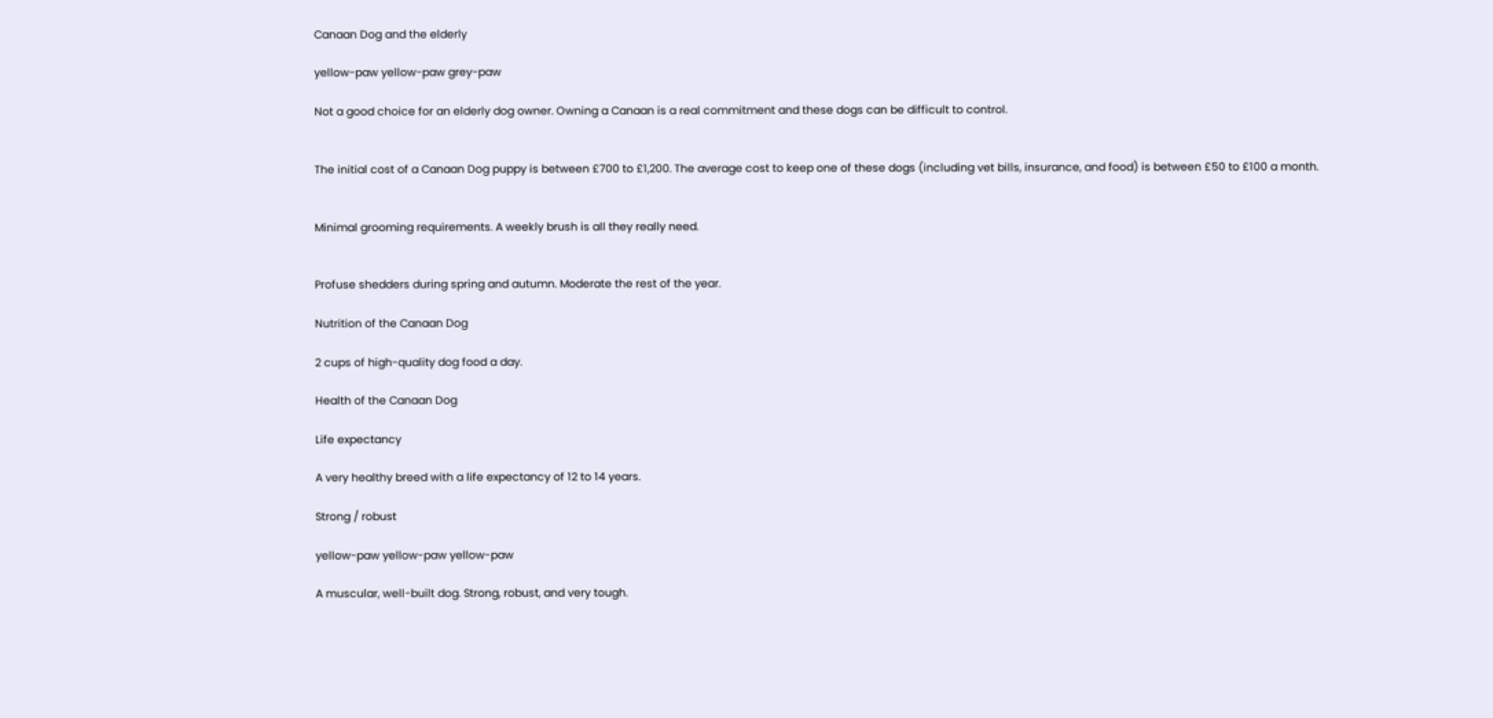Canaan Dog and the elderly

yellow-paw yellow-paw grey-paw

Not a good choice for an elderly dog owner. Owning a Canaan is a real commitment and these dogs can be difficult to control.


The initial cost of a Canaan Dog puppy is between £700 to £1,200. The average cost to keep one of these dogs (including vet bills, insurance, and food) is between £50 to £100 a month.


Minimal grooming requirements. A weekly brush is all they really need.


Profuse shedders during spring and autumn. Moderate the rest of the year.

Nutrition of the Canaan Dog

2 cups of high-quality dog food a day.

Health of the Canaan Dog

Life expectancy

A very healthy breed with a life expectancy of 12 to 14 years.

Strong / robust

yellow-paw yellow-paw yellow-paw

A muscular, well-built dog. Strong, robust, and very tough.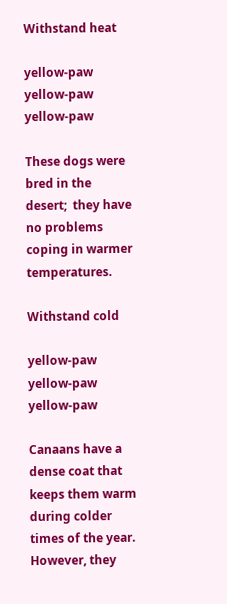Withstand heat

yellow-paw yellow-paw yellow-paw

These dogs were bred in the desert;  they have no problems coping in warmer temperatures.

Withstand cold

yellow-paw yellow-paw yellow-paw

Canaans have a dense coat that keeps them warm during colder times of the year. However, they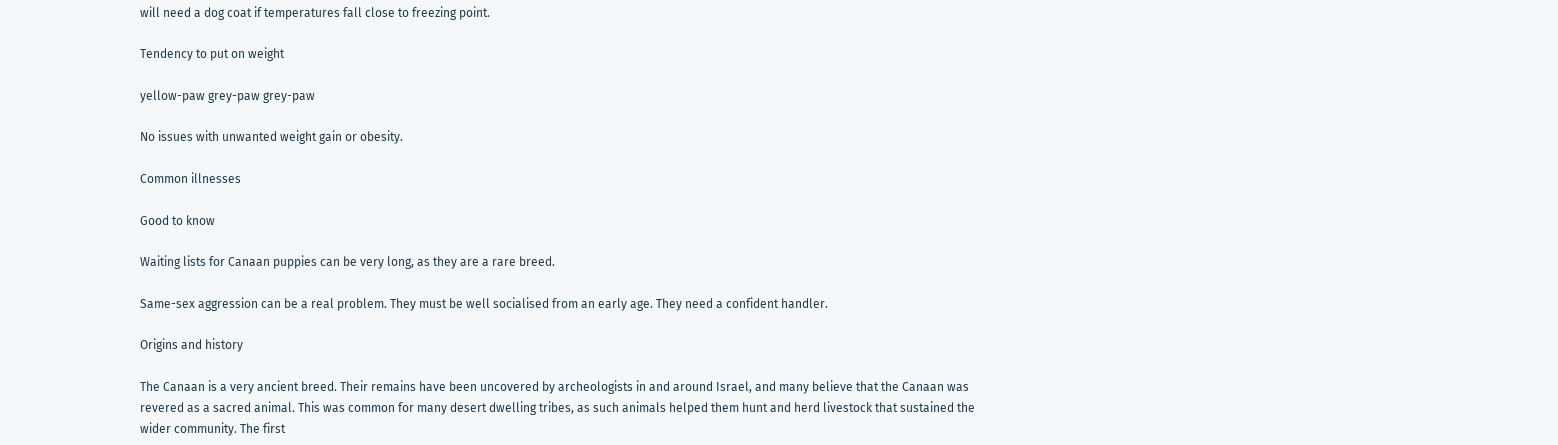will need a dog coat if temperatures fall close to freezing point.

Tendency to put on weight

yellow-paw grey-paw grey-paw

No issues with unwanted weight gain or obesity.

Common illnesses

Good to know

Waiting lists for Canaan puppies can be very long, as they are a rare breed.

Same-sex aggression can be a real problem. They must be well socialised from an early age. They need a confident handler.

Origins and history

The Canaan is a very ancient breed. Their remains have been uncovered by archeologists in and around Israel, and many believe that the Canaan was revered as a sacred animal. This was common for many desert dwelling tribes, as such animals helped them hunt and herd livestock that sustained the wider community. The first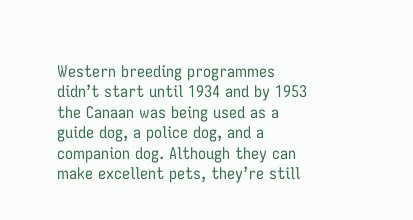Western breeding programmes didn’t start until 1934 and by 1953 the Canaan was being used as a guide dog, a police dog, and a companion dog. Although they can make excellent pets, they’re still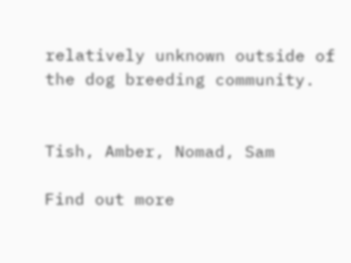relatively unknown outside of the dog breeding community.


Tish, Amber, Nomad, Sam

Find out more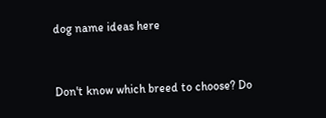dog name ideas here


Don't know which breed to choose? Do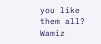you like them all? Wamiz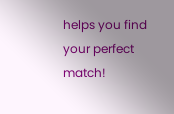helps you find your perfect match!